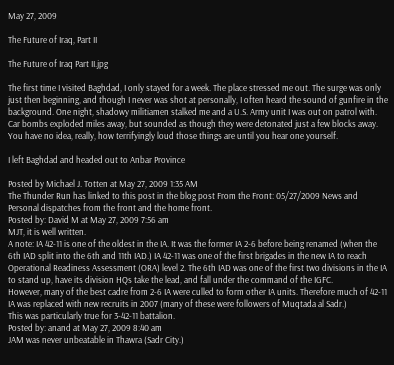May 27, 2009

The Future of Iraq, Part II

The Future of Iraq Part II.jpg

The first time I visited Baghdad, I only stayed for a week. The place stressed me out. The surge was only just then beginning, and though I never was shot at personally, I often heard the sound of gunfire in the background. One night, shadowy militiamen stalked me and a U.S. Army unit I was out on patrol with. Car bombs exploded miles away, but sounded as though they were detonated just a few blocks away. You have no idea, really, how terrifyingly loud those things are until you hear one yourself.

I left Baghdad and headed out to Anbar Province

Posted by Michael J. Totten at May 27, 2009 1:35 AM
The Thunder Run has linked to this post in the blog post From the Front: 05/27/2009 News and Personal dispatches from the front and the home front.
Posted by: David M at May 27, 2009 7:56 am
MJT, it is well written.
A note: IA 42-11 is one of the oldest in the IA. It was the former IA 2-6 before being renamed (when the 6th IAD split into the 6th and 11th IAD.) IA 42-11 was one of the first brigades in the new IA to reach Operational Readiness Assessment (ORA) level 2. The 6th IAD was one of the first two divisions in the IA to stand up, have its division HQs take the lead, and fall under the command of the IGFC.
However, many of the best cadre from 2-6 IA were culled to form other IA units. Therefore much of 42-11 IA was replaced with new recruits in 2007 (many of these were followers of Muqtada al Sadr.)
This was particularly true for 3-42-11 battalion.
Posted by: anand at May 27, 2009 8:40 am
JAM was never unbeatable in Thawra (Sadr City.)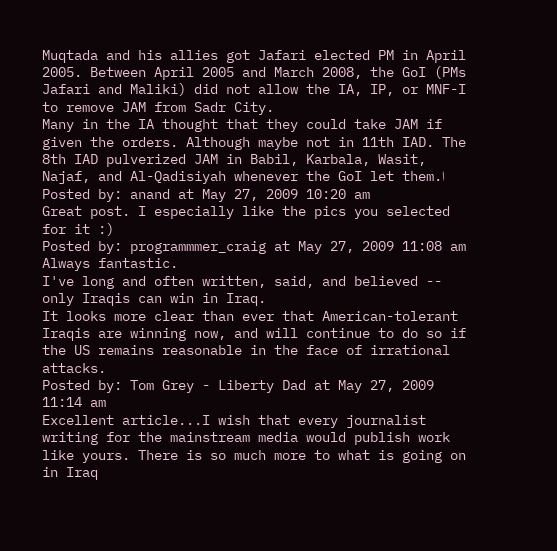Muqtada and his allies got Jafari elected PM in April 2005. Between April 2005 and March 2008, the GoI (PMs Jafari and Maliki) did not allow the IA, IP, or MNF-I to remove JAM from Sadr City.
Many in the IA thought that they could take JAM if given the orders. Although maybe not in 11th IAD. The 8th IAD pulverized JAM in Babil, Karbala, Wasit, Najaf, and Al-Qadisiyah whenever the GoI let them.ا
Posted by: anand at May 27, 2009 10:20 am
Great post. I especially like the pics you selected for it :)
Posted by: programmmer_craig at May 27, 2009 11:08 am
Always fantastic.
I've long and often written, said, and believed -- only Iraqis can win in Iraq.
It looks more clear than ever that American-tolerant Iraqis are winning now, and will continue to do so if the US remains reasonable in the face of irrational attacks.
Posted by: Tom Grey - Liberty Dad at May 27, 2009 11:14 am
Excellent article...I wish that every journalist writing for the mainstream media would publish work like yours. There is so much more to what is going on in Iraq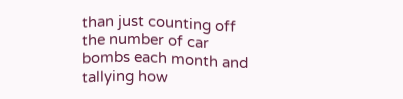than just counting off the number of car bombs each month and tallying how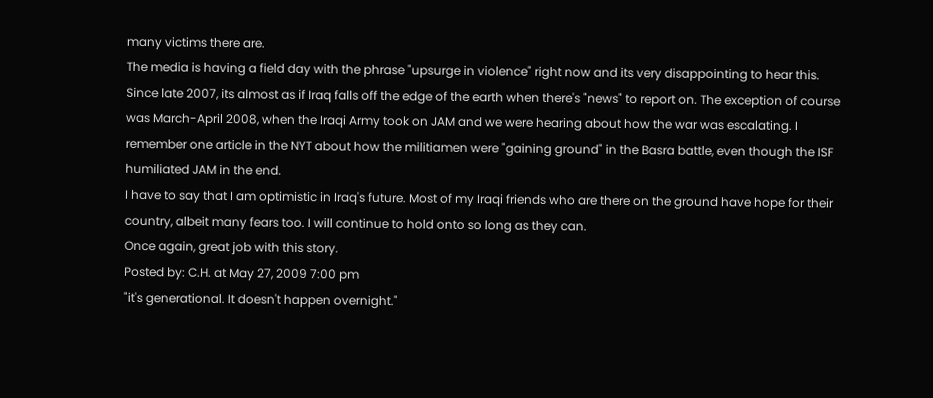many victims there are.
The media is having a field day with the phrase "upsurge in violence" right now and its very disappointing to hear this. Since late 2007, its almost as if Iraq falls off the edge of the earth when there's "news" to report on. The exception of course was March-April 2008, when the Iraqi Army took on JAM and we were hearing about how the war was escalating. I remember one article in the NYT about how the militiamen were "gaining ground" in the Basra battle, even though the ISF humiliated JAM in the end.
I have to say that I am optimistic in Iraq's future. Most of my Iraqi friends who are there on the ground have hope for their country, albeit many fears too. I will continue to hold onto so long as they can.
Once again, great job with this story.
Posted by: C.H. at May 27, 2009 7:00 pm
"it's generational. It doesn't happen overnight."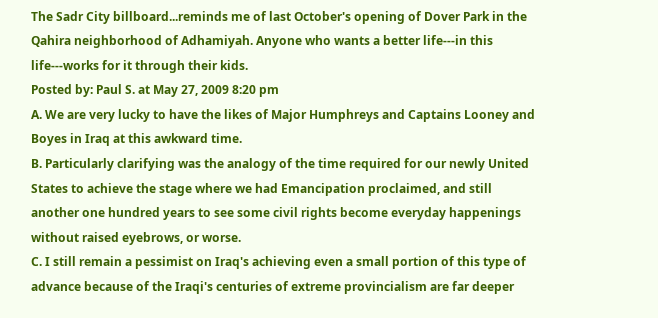The Sadr City billboard...reminds me of last October's opening of Dover Park in the Qahira neighborhood of Adhamiyah. Anyone who wants a better life---in this life---works for it through their kids.
Posted by: Paul S. at May 27, 2009 8:20 pm
A. We are very lucky to have the likes of Major Humphreys and Captains Looney and Boyes in Iraq at this awkward time.
B. Particularly clarifying was the analogy of the time required for our newly United States to achieve the stage where we had Emancipation proclaimed, and still another one hundred years to see some civil rights become everyday happenings without raised eyebrows, or worse.
C. I still remain a pessimist on Iraq's achieving even a small portion of this type of advance because of the Iraqi's centuries of extreme provincialism are far deeper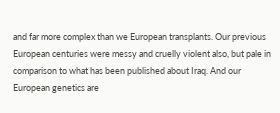and far more complex than we European transplants. Our previous European centuries were messy and cruelly violent also, but pale in comparison to what has been published about Iraq. And our European genetics are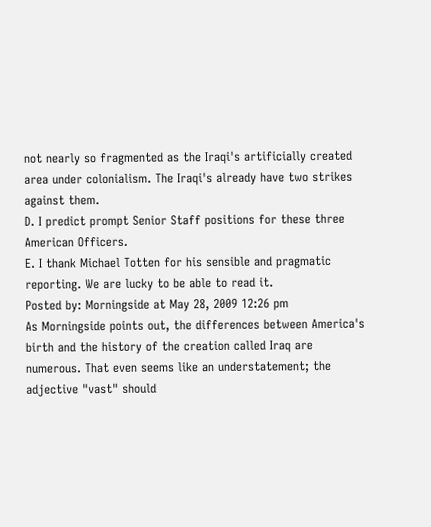not nearly so fragmented as the Iraqi's artificially created area under colonialism. The Iraqi's already have two strikes against them.
D. I predict prompt Senior Staff positions for these three American Officers.
E. I thank Michael Totten for his sensible and pragmatic reporting. We are lucky to be able to read it.
Posted by: Morningside at May 28, 2009 12:26 pm
As Morningside points out, the differences between America's birth and the history of the creation called Iraq are numerous. That even seems like an understatement; the adjective "vast" should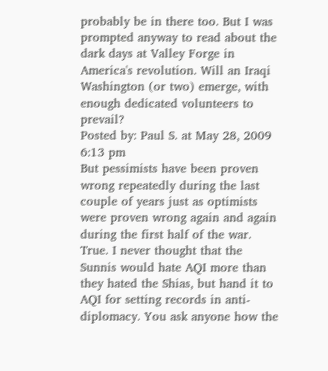probably be in there too. But I was prompted anyway to read about the dark days at Valley Forge in America's revolution. Will an Iraqi Washington (or two) emerge, with enough dedicated volunteers to prevail?
Posted by: Paul S. at May 28, 2009 6:13 pm
But pessimists have been proven wrong repeatedly during the last couple of years just as optimists were proven wrong again and again during the first half of the war.
True. I never thought that the Sunnis would hate AQI more than they hated the Shias, but hand it to AQI for setting records in anti-diplomacy. You ask anyone how the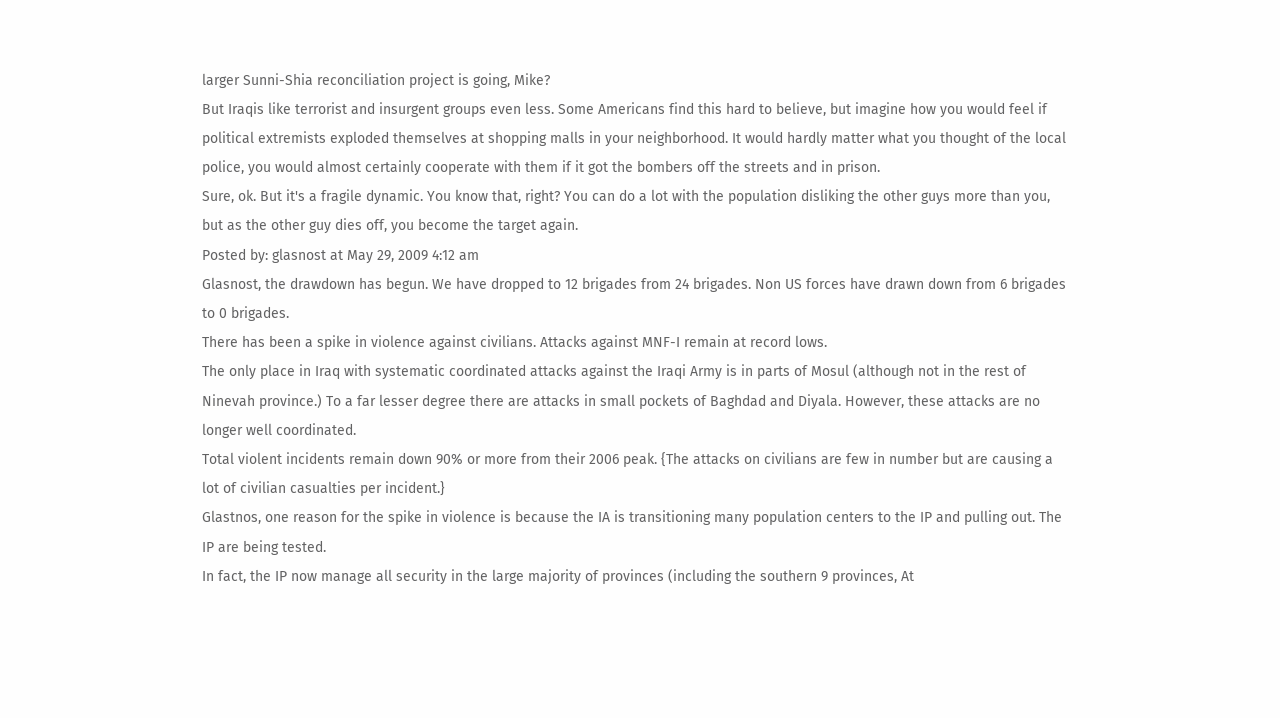larger Sunni-Shia reconciliation project is going, Mike?
But Iraqis like terrorist and insurgent groups even less. Some Americans find this hard to believe, but imagine how you would feel if political extremists exploded themselves at shopping malls in your neighborhood. It would hardly matter what you thought of the local police, you would almost certainly cooperate with them if it got the bombers off the streets and in prison.
Sure, ok. But it's a fragile dynamic. You know that, right? You can do a lot with the population disliking the other guys more than you, but as the other guy dies off, you become the target again.
Posted by: glasnost at May 29, 2009 4:12 am
Glasnost, the drawdown has begun. We have dropped to 12 brigades from 24 brigades. Non US forces have drawn down from 6 brigades to 0 brigades.
There has been a spike in violence against civilians. Attacks against MNF-I remain at record lows.
The only place in Iraq with systematic coordinated attacks against the Iraqi Army is in parts of Mosul (although not in the rest of Ninevah province.) To a far lesser degree there are attacks in small pockets of Baghdad and Diyala. However, these attacks are no longer well coordinated.
Total violent incidents remain down 90% or more from their 2006 peak. {The attacks on civilians are few in number but are causing a lot of civilian casualties per incident.}
Glastnos, one reason for the spike in violence is because the IA is transitioning many population centers to the IP and pulling out. The IP are being tested.
In fact, the IP now manage all security in the large majority of provinces (including the southern 9 provinces, At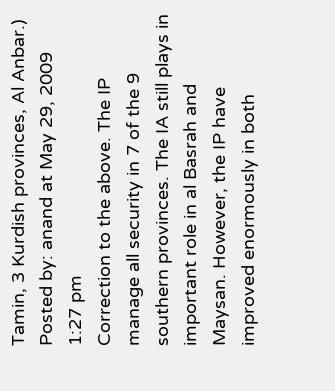Tamin, 3 Kurdish provinces, Al Anbar.)
Posted by: anand at May 29, 2009 1:27 pm
Correction to the above. The IP manage all security in 7 of the 9 southern provinces. The IA still plays in important role in al Basrah and Maysan. However, the IP have improved enormously in both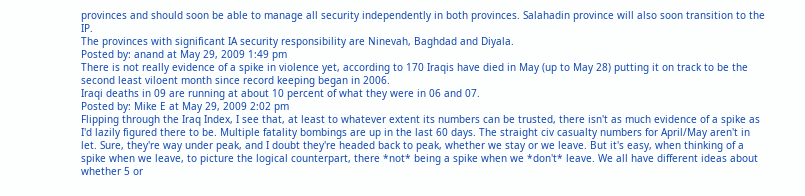provinces and should soon be able to manage all security independently in both provinces. Salahadin province will also soon transition to the IP.
The provinces with significant IA security responsibility are Ninevah, Baghdad and Diyala.
Posted by: anand at May 29, 2009 1:49 pm
There is not really evidence of a spike in violence yet, according to 170 Iraqis have died in May (up to May 28) putting it on track to be the second least viloent month since record keeping began in 2006.
Iraqi deaths in 09 are running at about 10 percent of what they were in 06 and 07.
Posted by: Mike E at May 29, 2009 2:02 pm
Flipping through the Iraq Index, I see that, at least to whatever extent its numbers can be trusted, there isn't as much evidence of a spike as I'd lazily figured there to be. Multiple fatality bombings are up in the last 60 days. The straight civ casualty numbers for April/May aren't in let. Sure, they're way under peak, and I doubt they're headed back to peak, whether we stay or we leave. But it's easy, when thinking of a spike when we leave, to picture the logical counterpart, there *not* being a spike when we *don't* leave. We all have different ideas about whether 5 or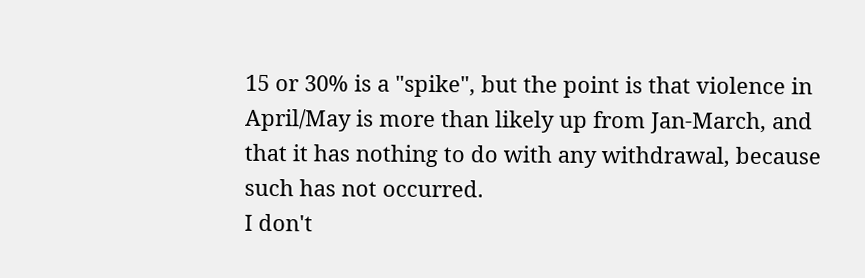15 or 30% is a "spike", but the point is that violence in April/May is more than likely up from Jan-March, and that it has nothing to do with any withdrawal, because such has not occurred.
I don't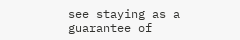see staying as a guarantee of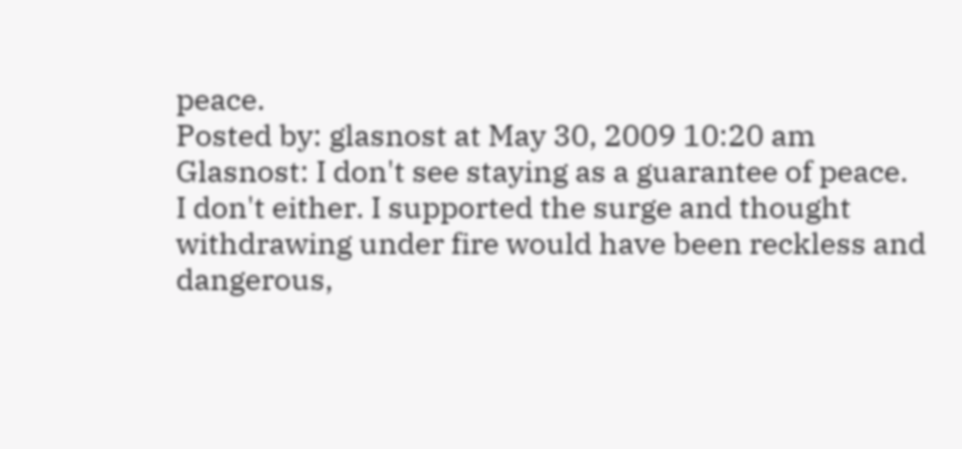peace.
Posted by: glasnost at May 30, 2009 10:20 am
Glasnost: I don't see staying as a guarantee of peace.
I don't either. I supported the surge and thought withdrawing under fire would have been reckless and dangerous,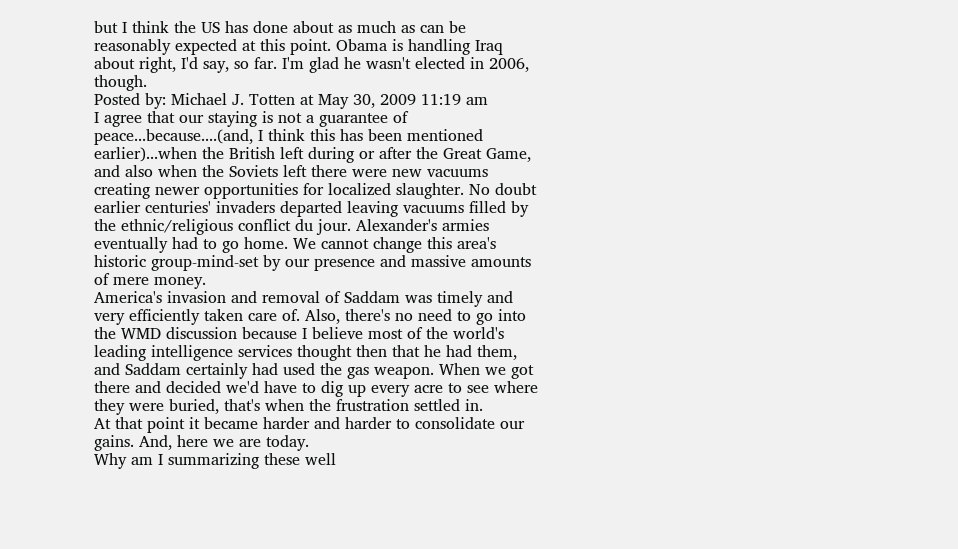but I think the US has done about as much as can be reasonably expected at this point. Obama is handling Iraq about right, I'd say, so far. I'm glad he wasn't elected in 2006, though.
Posted by: Michael J. Totten at May 30, 2009 11:19 am
I agree that our staying is not a guarantee of peace...because....(and, I think this has been mentioned earlier)...when the British left during or after the Great Game, and also when the Soviets left there were new vacuums creating newer opportunities for localized slaughter. No doubt earlier centuries' invaders departed leaving vacuums filled by the ethnic/religious conflict du jour. Alexander's armies eventually had to go home. We cannot change this area's historic group-mind-set by our presence and massive amounts of mere money.
America's invasion and removal of Saddam was timely and very efficiently taken care of. Also, there's no need to go into the WMD discussion because I believe most of the world's leading intelligence services thought then that he had them, and Saddam certainly had used the gas weapon. When we got there and decided we'd have to dig up every acre to see where they were buried, that's when the frustration settled in.
At that point it became harder and harder to consolidate our gains. And, here we are today.
Why am I summarizing these well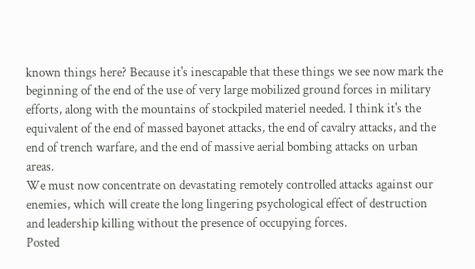known things here? Because it's inescapable that these things we see now mark the beginning of the end of the use of very large mobilized ground forces in military efforts, along with the mountains of stockpiled materiel needed. I think it's the equivalent of the end of massed bayonet attacks, the end of cavalry attacks, and the end of trench warfare, and the end of massive aerial bombing attacks on urban areas.
We must now concentrate on devastating remotely controlled attacks against our enemies, which will create the long lingering psychological effect of destruction and leadership killing without the presence of occupying forces.
Posted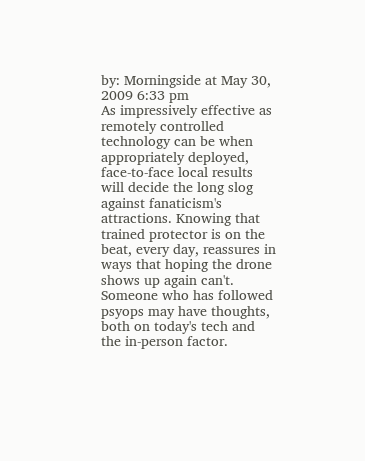by: Morningside at May 30, 2009 6:33 pm
As impressively effective as remotely controlled technology can be when appropriately deployed, face-to-face local results will decide the long slog against fanaticism's attractions. Knowing that trained protector is on the beat, every day, reassures in ways that hoping the drone shows up again can't.
Someone who has followed psyops may have thoughts, both on today's tech and the in-person factor.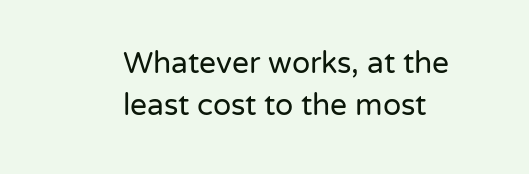Whatever works, at the least cost to the most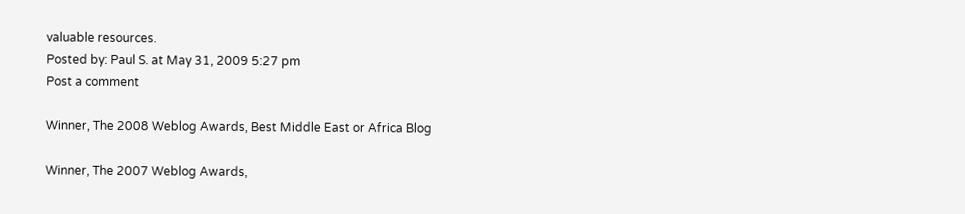valuable resources.
Posted by: Paul S. at May 31, 2009 5:27 pm
Post a comment

Winner, The 2008 Weblog Awards, Best Middle East or Africa Blog

Winner, The 2007 Weblog Awards,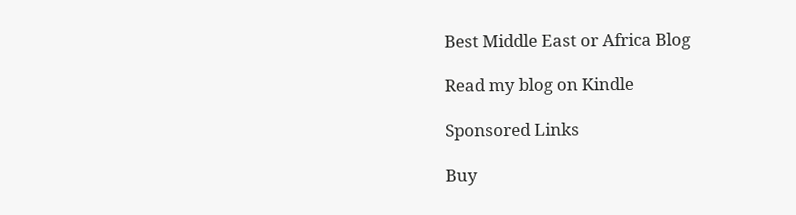Best Middle East or Africa Blog

Read my blog on Kindle

Sponsored Links

Buy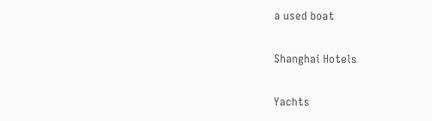a used boat

Shanghai Hotels

Yachts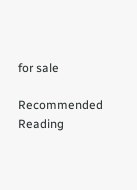for sale

Recommended Reading